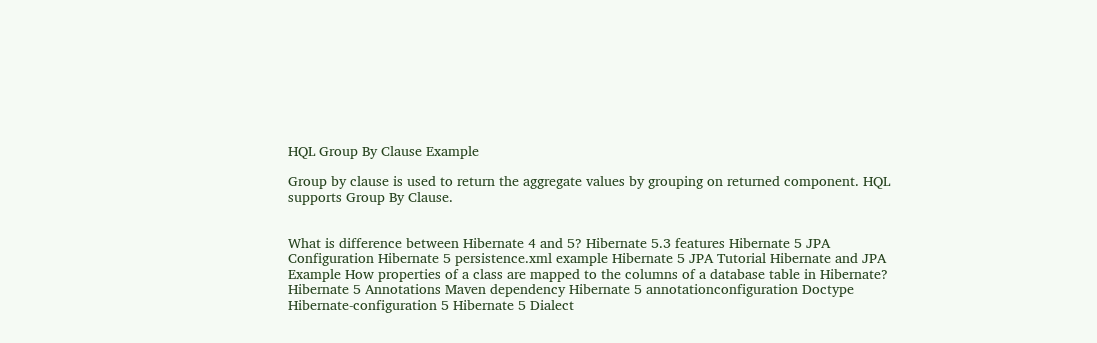HQL Group By Clause Example

Group by clause is used to return the aggregate values by grouping on returned component. HQL supports Group By Clause.


What is difference between Hibernate 4 and 5? Hibernate 5.3 features Hibernate 5 JPA Configuration Hibernate 5 persistence.xml example Hibernate 5 JPA Tutorial Hibernate and JPA Example How properties of a class are mapped to the columns of a database table in Hibernate? Hibernate 5 Annotations Maven dependency Hibernate 5 annotationconfiguration Doctype Hibernate-configuration 5 Hibernate 5 Dialect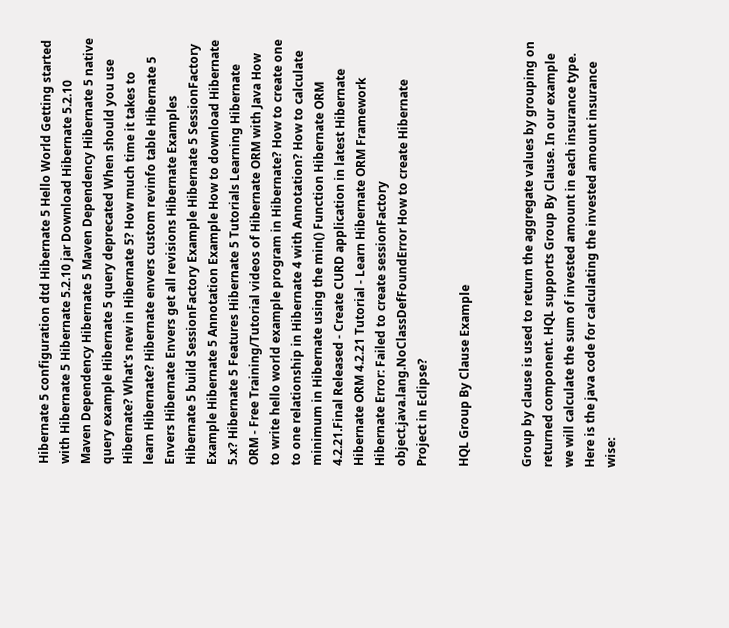Hibernate 5 configuration dtd Hibernate 5 Hello World Getting started with Hibernate 5 Hibernate 5.2.10 jar Download Hibernate 5.2.10 Maven Dependency Hibernate 5 Maven Dependency Hibernate 5 native query example Hibernate 5 query deprecated When should you use Hibernate? What's new in Hibernate 5? How much time it takes to learn Hibernate? Hibernate envers custom revinfo table Hibernate 5 Envers Hibernate Envers get all revisions Hibernate Examples Hibernate 5 build SessionFactory Example Hibernate 5 SessionFactory Example Hibernate 5 Annotation Example How to download Hibernate 5.x? Hibernate 5 Features Hibernate 5 Tutorials Learning Hibernate ORM - Free Training/Tutorial videos of Hibernate ORM with Java How to write hello world example program in Hibernate? How to create one to one relationship in Hibernate 4 with Annotation? How to calculate minimum in Hibernate using the min() Function Hibernate ORM 4.2.21.Final Released - Create CURD application in latest Hibernate Hibernate ORM 4.2.21 Tutorial - Learn Hibernate ORM Framework Hibernate Error: Failed to create sessionFactory object.java.lang.NoClassDefFoundError How to create Hibernate Project in Eclipse?

HQL Group By Clause Example


Group by clause is used to return the aggregate values by grouping on returned component. HQL supports Group By Clause. In our example we will calculate the sum of invested amount in each insurance type. Here is the java code for calculating the invested amount insurance wise: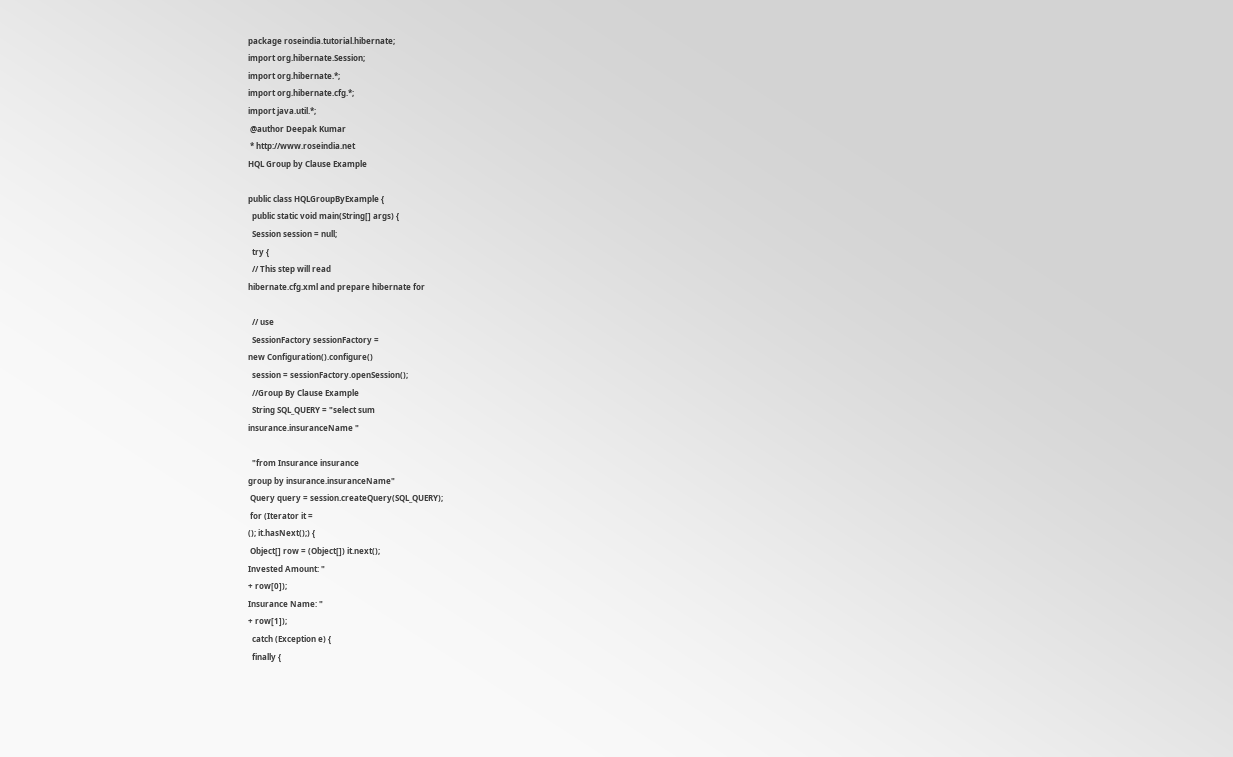package roseindia.tutorial.hibernate;
import org.hibernate.Session;
import org.hibernate.*;
import org.hibernate.cfg.*;
import java.util.*;
 @author Deepak Kumar
 * http://www.roseindia.net
HQL Group by Clause Example

public class HQLGroupByExample {
  public static void main(String[] args) {
  Session session = null;
  try {
  // This step will read
hibernate.cfg.xml and prepare hibernate for

  // use
  SessionFactory sessionFactory =
new Configuration().configure()
  session = sessionFactory.openSession();
  //Group By Clause Example
  String SQL_QUERY = "select sum
insurance.insuranceName "

  "from Insurance insurance
group by insurance.insuranceName"
 Query query = session.createQuery(SQL_QUERY);
 for (Iterator it =
(); it.hasNext();) {
 Object[] row = (Object[]) it.next();
Invested Amount: "
+ row[0]);
Insurance Name: "
+ row[1]);
  catch (Exception e) {
  finally {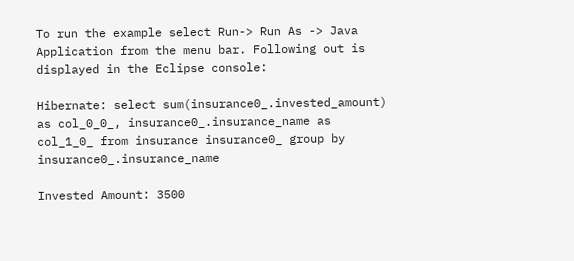To run the example select Run-> Run As -> Java Application from the menu bar. Following out is displayed in the Eclipse console:

Hibernate: select sum(insurance0_.invested_amount) as col_0_0_, insurance0_.insurance_name as col_1_0_ from insurance insurance0_ group by insurance0_.insurance_name

Invested Amount: 3500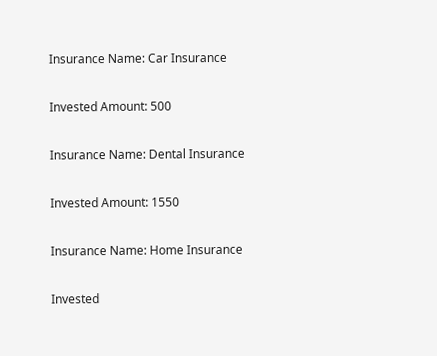Insurance Name: Car Insurance

Invested Amount: 500

Insurance Name: Dental Insurance

Invested Amount: 1550

Insurance Name: Home Insurance

Invested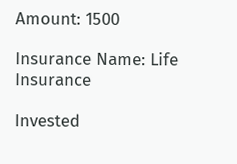Amount: 1500

Insurance Name: Life Insurance

Invested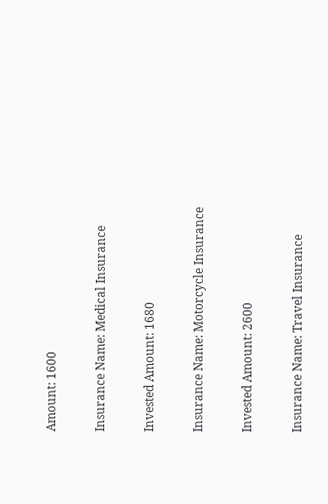Amount: 1600

Insurance Name: Medical Insurance

Invested Amount: 1680

Insurance Name: Motorcycle Insurance

Invested Amount: 2600

Insurance Name: Travel Insurance